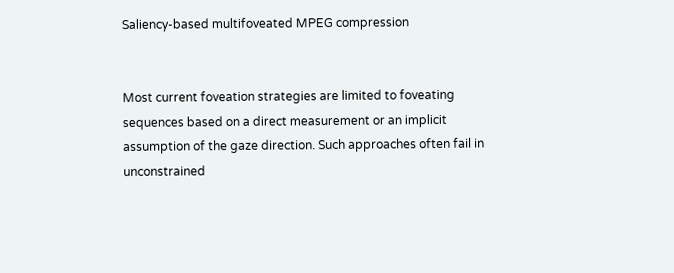Saliency-based multifoveated MPEG compression


Most current foveation strategies are limited to foveating sequences based on a direct measurement or an implicit assumption of the gaze direction. Such approaches often fail in unconstrained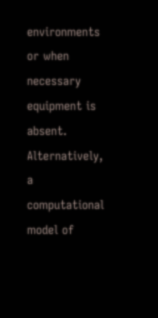environments or when necessary equipment is absent. Alternatively, a computational model of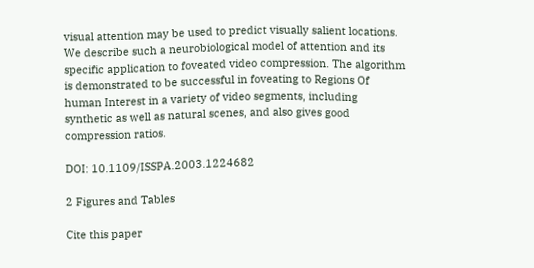visual attention may be used to predict visually salient locations. We describe such a neurobiological model of attention and its specific application to foveated video compression. The algorithm is demonstrated to be successful in foveating to Regions Of human Interest in a variety of video segments, including synthetic as well as natural scenes, and also gives good compression ratios.

DOI: 10.1109/ISSPA.2003.1224682

2 Figures and Tables

Cite this paper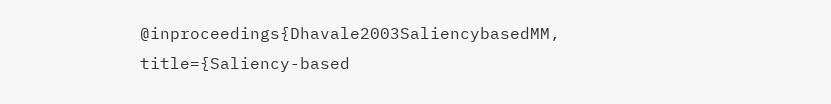@inproceedings{Dhavale2003SaliencybasedMM, title={Saliency-based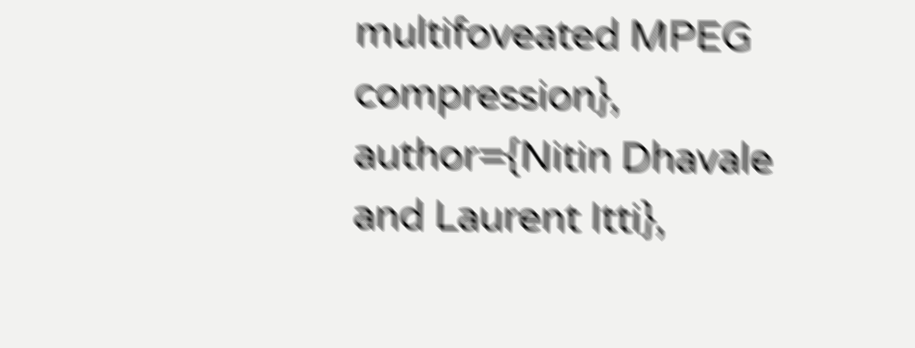multifoveated MPEG compression}, author={Nitin Dhavale and Laurent Itti},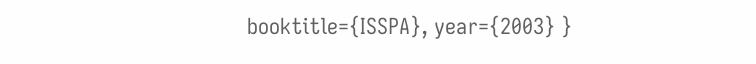booktitle={ISSPA}, year={2003} }